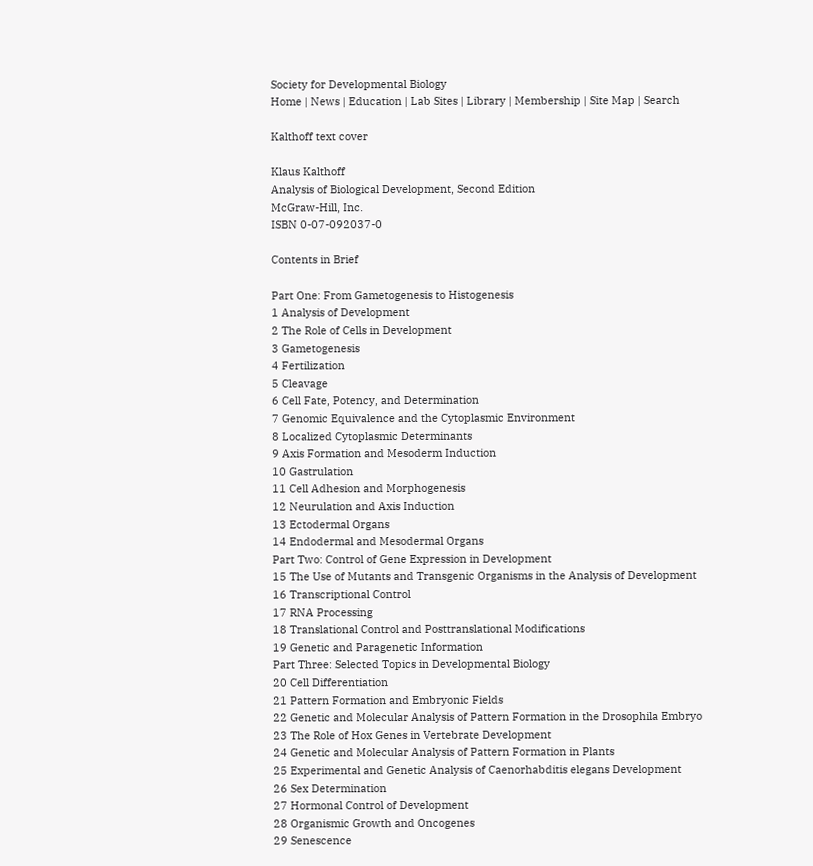Society for Developmental Biology
Home | News | Education | Lab Sites | Library | Membership | Site Map | Search

Kalthoff text cover

Klaus Kalthoff
Analysis of Biological Development, Second Edition
McGraw-Hill, Inc.
ISBN 0-07-092037-0

Contents in Brief

Part One: From Gametogenesis to Histogenesis
1 Analysis of Development
2 The Role of Cells in Development
3 Gametogenesis
4 Fertilization
5 Cleavage
6 Cell Fate, Potency, and Determination
7 Genomic Equivalence and the Cytoplasmic Environment
8 Localized Cytoplasmic Determinants
9 Axis Formation and Mesoderm Induction
10 Gastrulation
11 Cell Adhesion and Morphogenesis
12 Neurulation and Axis Induction
13 Ectodermal Organs
14 Endodermal and Mesodermal Organs
Part Two: Control of Gene Expression in Development
15 The Use of Mutants and Transgenic Organisms in the Analysis of Development
16 Transcriptional Control
17 RNA Processing
18 Translational Control and Posttranslational Modifications
19 Genetic and Paragenetic Information
Part Three: Selected Topics in Developmental Biology
20 Cell Differentiation
21 Pattern Formation and Embryonic Fields
22 Genetic and Molecular Analysis of Pattern Formation in the Drosophila Embryo
23 The Role of Hox Genes in Vertebrate Development
24 Genetic and Molecular Analysis of Pattern Formation in Plants
25 Experimental and Genetic Analysis of Caenorhabditis elegans Development
26 Sex Determination
27 Hormonal Control of Development
28 Organismic Growth and Oncogenes
29 Senescence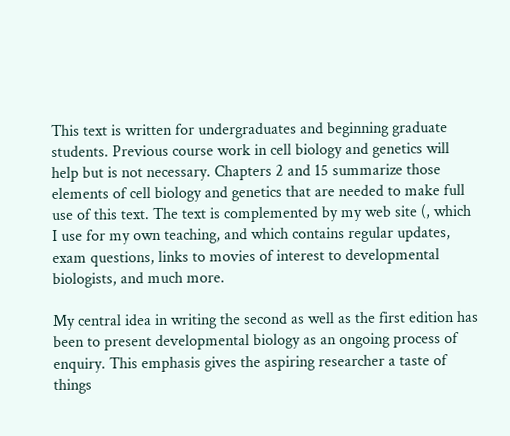This text is written for undergraduates and beginning graduate students. Previous course work in cell biology and genetics will help but is not necessary. Chapters 2 and 15 summarize those elements of cell biology and genetics that are needed to make full use of this text. The text is complemented by my web site (, which I use for my own teaching, and which contains regular updates, exam questions, links to movies of interest to developmental biologists, and much more.

My central idea in writing the second as well as the first edition has been to present developmental biology as an ongoing process of enquiry. This emphasis gives the aspiring researcher a taste of things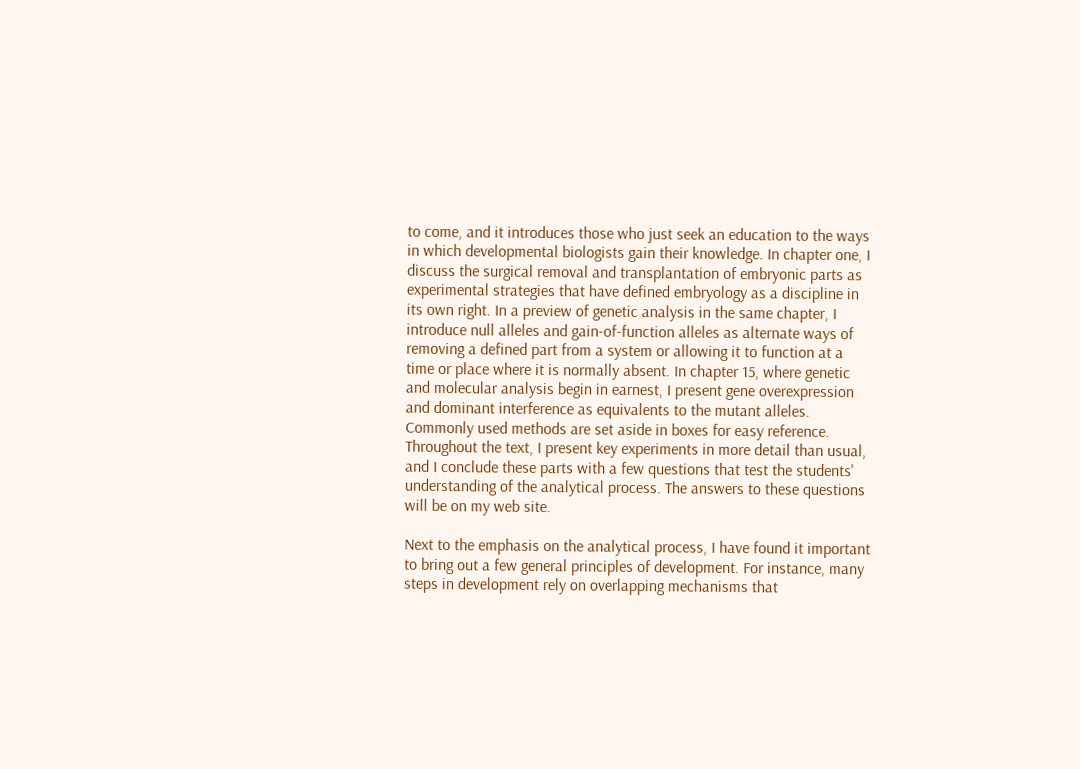to come, and it introduces those who just seek an education to the ways in which developmental biologists gain their knowledge. In chapter one, I discuss the surgical removal and transplantation of embryonic parts as experimental strategies that have defined embryology as a discipline in its own right. In a preview of genetic analysis in the same chapter, I introduce null alleles and gain-of-function alleles as alternate ways of removing a defined part from a system or allowing it to function at a time or place where it is normally absent. In chapter 15, where genetic and molecular analysis begin in earnest, I present gene overexpression and dominant interference as equivalents to the mutant alleles. Commonly used methods are set aside in boxes for easy reference. Throughout the text, I present key experiments in more detail than usual, and I conclude these parts with a few questions that test the students' understanding of the analytical process. The answers to these questions will be on my web site.

Next to the emphasis on the analytical process, I have found it important to bring out a few general principles of development. For instance, many steps in development rely on overlapping mechanisms that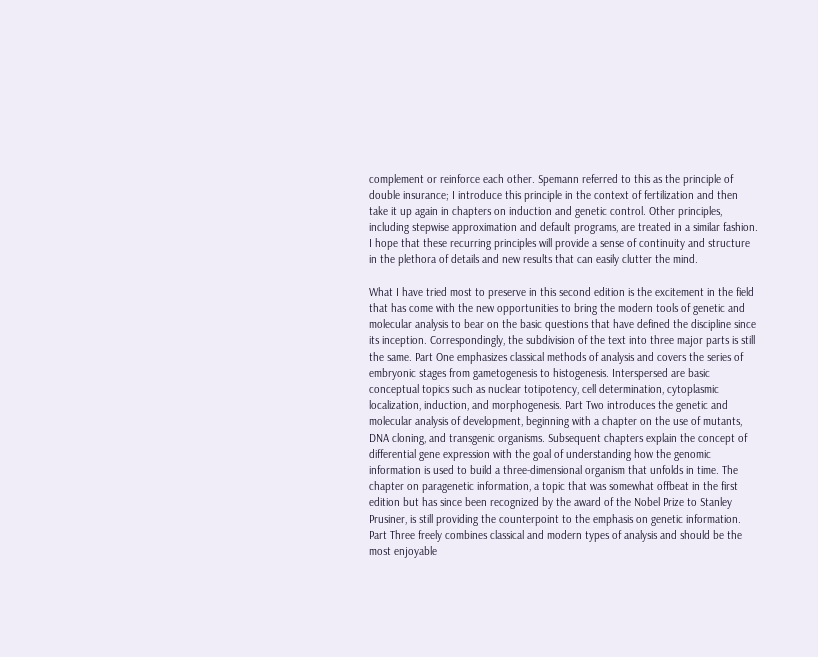complement or reinforce each other. Spemann referred to this as the principle of double insurance; I introduce this principle in the context of fertilization and then take it up again in chapters on induction and genetic control. Other principles, including stepwise approximation and default programs, are treated in a similar fashion. I hope that these recurring principles will provide a sense of continuity and structure in the plethora of details and new results that can easily clutter the mind.

What I have tried most to preserve in this second edition is the excitement in the field that has come with the new opportunities to bring the modern tools of genetic and molecular analysis to bear on the basic questions that have defined the discipline since its inception. Correspondingly, the subdivision of the text into three major parts is still the same. Part One emphasizes classical methods of analysis and covers the series of embryonic stages from gametogenesis to histogenesis. Interspersed are basic conceptual topics such as nuclear totipotency, cell determination, cytoplasmic localization, induction, and morphogenesis. Part Two introduces the genetic and molecular analysis of development, beginning with a chapter on the use of mutants, DNA cloning, and transgenic organisms. Subsequent chapters explain the concept of differential gene expression with the goal of understanding how the genomic information is used to build a three-dimensional organism that unfolds in time. The chapter on paragenetic information, a topic that was somewhat offbeat in the first edition but has since been recognized by the award of the Nobel Prize to Stanley Prusiner, is still providing the counterpoint to the emphasis on genetic information. Part Three freely combines classical and modern types of analysis and should be the most enjoyable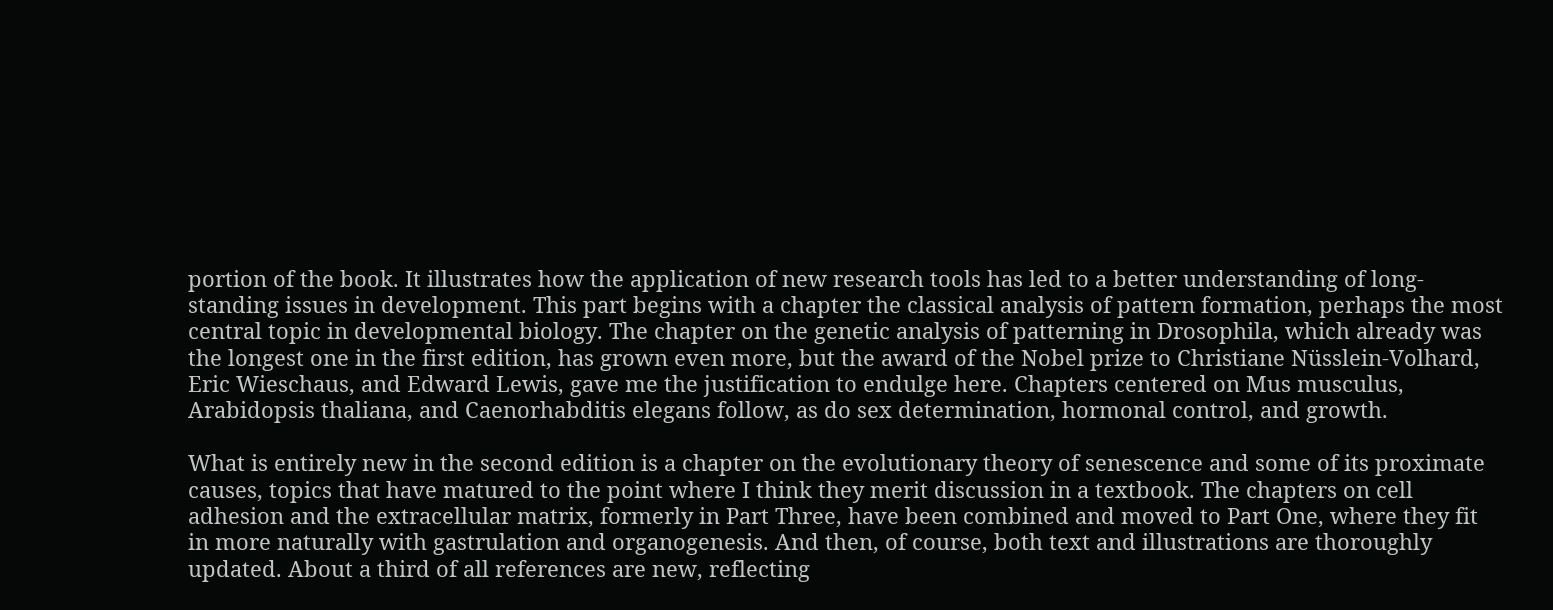portion of the book. It illustrates how the application of new research tools has led to a better understanding of long-standing issues in development. This part begins with a chapter the classical analysis of pattern formation, perhaps the most central topic in developmental biology. The chapter on the genetic analysis of patterning in Drosophila, which already was the longest one in the first edition, has grown even more, but the award of the Nobel prize to Christiane Nüsslein-Volhard, Eric Wieschaus, and Edward Lewis, gave me the justification to endulge here. Chapters centered on Mus musculus, Arabidopsis thaliana, and Caenorhabditis elegans follow, as do sex determination, hormonal control, and growth.

What is entirely new in the second edition is a chapter on the evolutionary theory of senescence and some of its proximate causes, topics that have matured to the point where I think they merit discussion in a textbook. The chapters on cell adhesion and the extracellular matrix, formerly in Part Three, have been combined and moved to Part One, where they fit in more naturally with gastrulation and organogenesis. And then, of course, both text and illustrations are thoroughly updated. About a third of all references are new, reflecting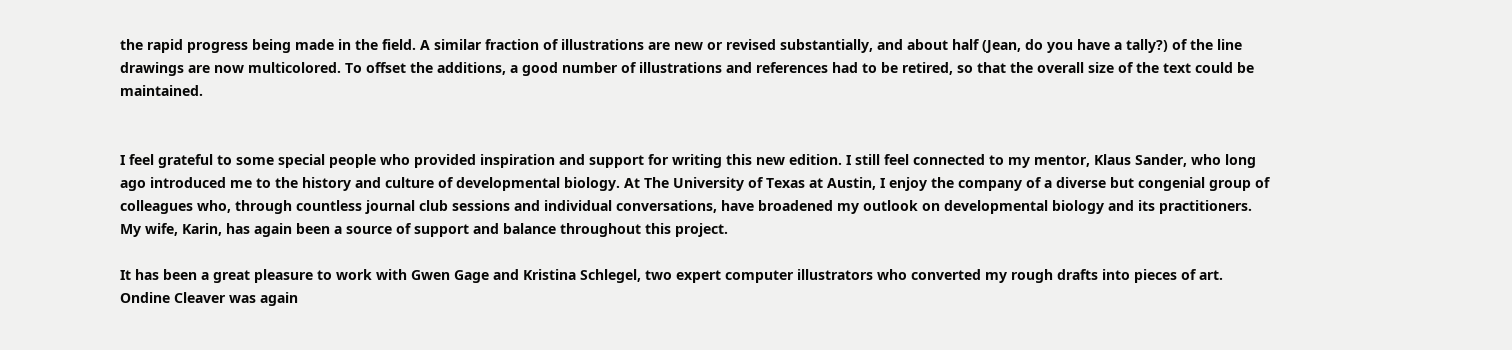the rapid progress being made in the field. A similar fraction of illustrations are new or revised substantially, and about half (Jean, do you have a tally?) of the line drawings are now multicolored. To offset the additions, a good number of illustrations and references had to be retired, so that the overall size of the text could be maintained.


I feel grateful to some special people who provided inspiration and support for writing this new edition. I still feel connected to my mentor, Klaus Sander, who long ago introduced me to the history and culture of developmental biology. At The University of Texas at Austin, I enjoy the company of a diverse but congenial group of colleagues who, through countless journal club sessions and individual conversations, have broadened my outlook on developmental biology and its practitioners. My wife, Karin, has again been a source of support and balance throughout this project.

It has been a great pleasure to work with Gwen Gage and Kristina Schlegel, two expert computer illustrators who converted my rough drafts into pieces of art. Ondine Cleaver was again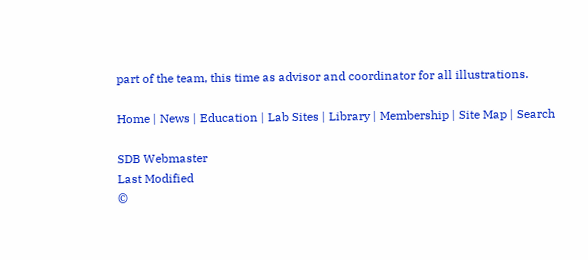part of the team, this time as advisor and coordinator for all illustrations.

Home | News | Education | Lab Sites | Library | Membership | Site Map | Search

SDB Webmaster
Last Modified
©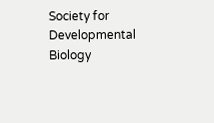Society for Developmental Biology